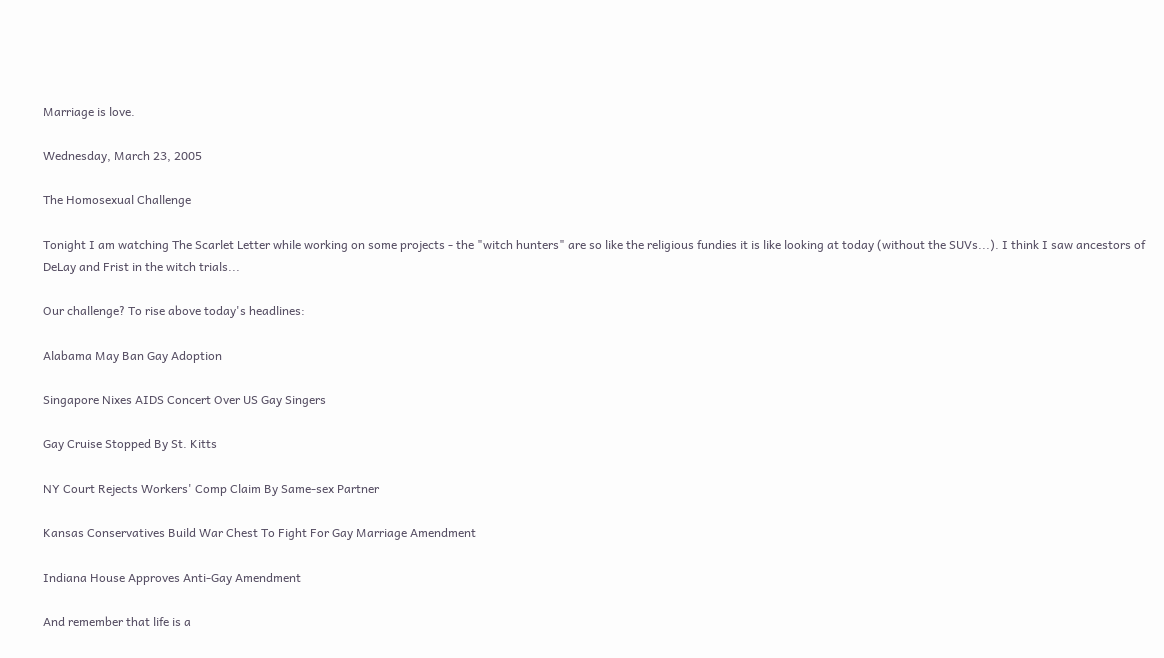Marriage is love.

Wednesday, March 23, 2005

The Homosexual Challenge

Tonight I am watching The Scarlet Letter while working on some projects - the "witch hunters" are so like the religious fundies it is like looking at today (without the SUVs...). I think I saw ancestors of DeLay and Frist in the witch trials...

Our challenge? To rise above today's headlines:

Alabama May Ban Gay Adoption

Singapore Nixes AIDS Concert Over US Gay Singers

Gay Cruise Stopped By St. Kitts

NY Court Rejects Workers' Comp Claim By Same-sex Partner

Kansas Conservatives Build War Chest To Fight For Gay Marriage Amendment

Indiana House Approves Anti-Gay Amendment

And remember that life is a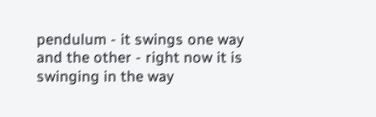pendulum - it swings one way and the other - right now it is swinging in the way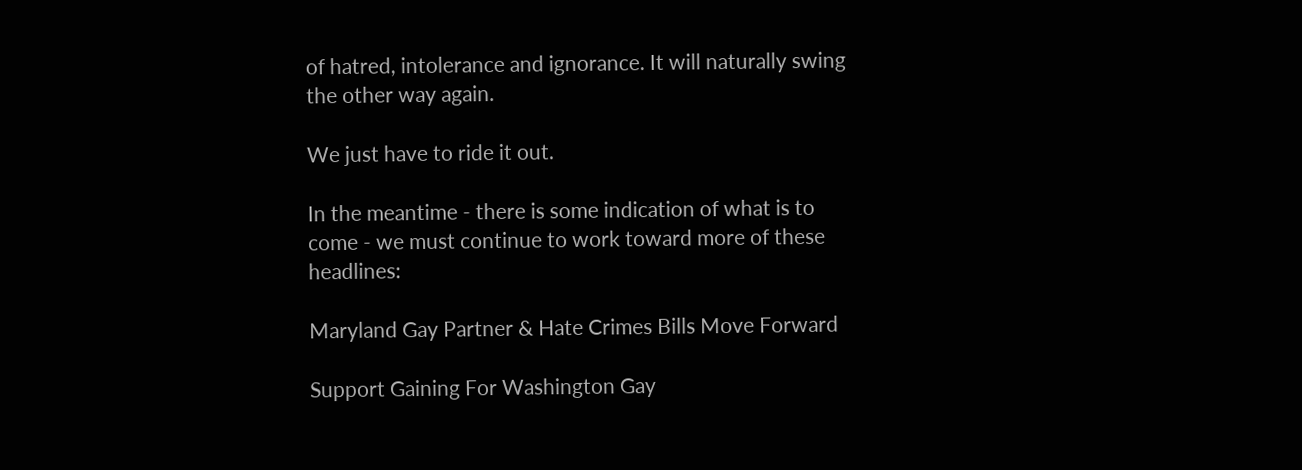of hatred, intolerance and ignorance. It will naturally swing the other way again.

We just have to ride it out.

In the meantime - there is some indication of what is to come - we must continue to work toward more of these headlines:

Maryland Gay Partner & Hate Crimes Bills Move Forward

Support Gaining For Washington Gay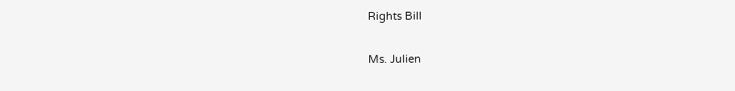Rights Bill

Ms. Julien